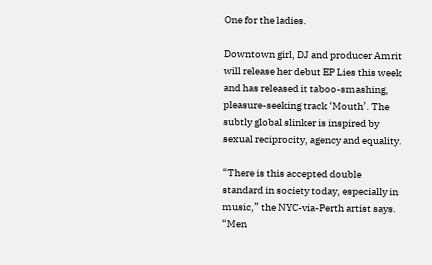One for the ladies.

Downtown girl, DJ and producer Amrit will release her debut EP Lies this week and has released it taboo-smashing, pleasure-seeking track ‘Mouth’. The subtly global slinker is inspired by sexual reciprocity, agency and equality.

“There is this accepted double standard in society today, especially in music,” the NYC-via-Perth artist says. “Men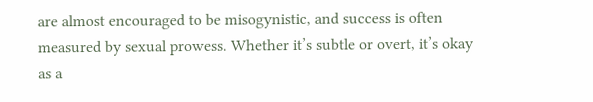are almost encouraged to be misogynistic, and success is often measured by sexual prowess. Whether it’s subtle or overt, it’s okay as a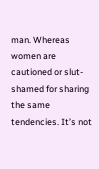man. Whereas women are cautioned or slut-shamed for sharing the same tendencies. It’s not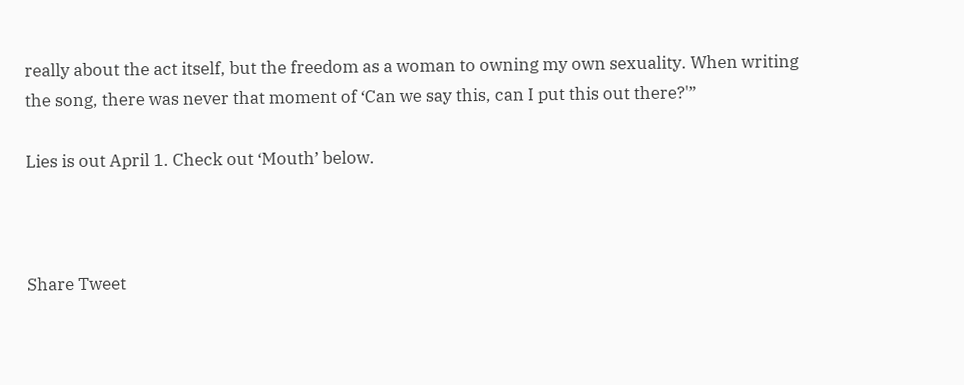really about the act itself, but the freedom as a woman to owning my own sexuality. When writing the song, there was never that moment of ‘Can we say this, can I put this out there?'”

Lies is out April 1. Check out ‘Mouth’ below.



Share Tweet